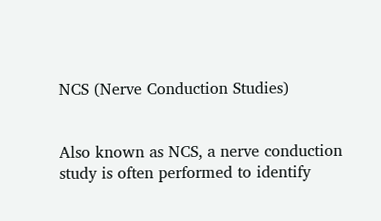NCS (Nerve Conduction Studies)


Also known as NCS, a nerve conduction study is often performed to identify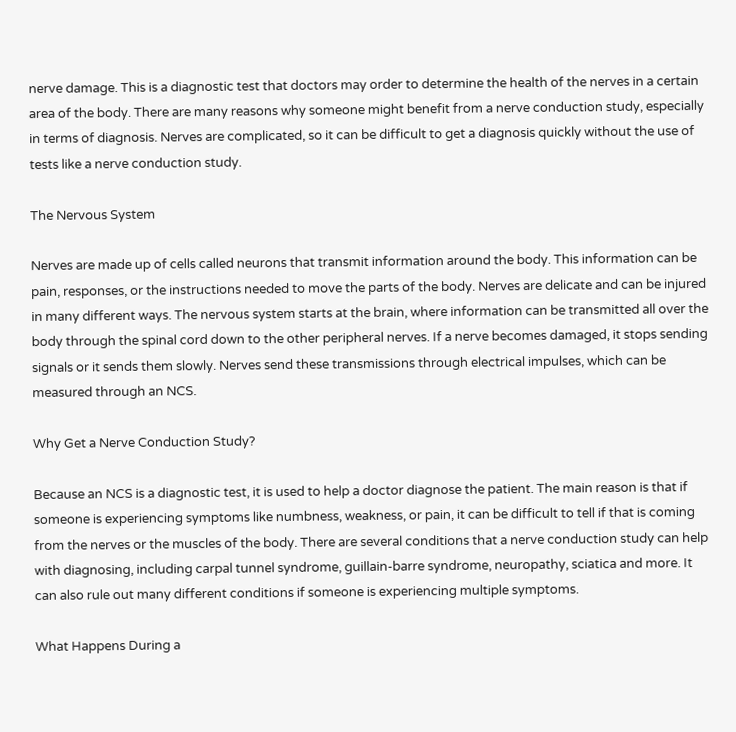nerve damage. This is a diagnostic test that doctors may order to determine the health of the nerves in a certain area of the body. There are many reasons why someone might benefit from a nerve conduction study, especially in terms of diagnosis. Nerves are complicated, so it can be difficult to get a diagnosis quickly without the use of tests like a nerve conduction study.

The Nervous System

Nerves are made up of cells called neurons that transmit information around the body. This information can be pain, responses, or the instructions needed to move the parts of the body. Nerves are delicate and can be injured in many different ways. The nervous system starts at the brain, where information can be transmitted all over the body through the spinal cord down to the other peripheral nerves. If a nerve becomes damaged, it stops sending signals or it sends them slowly. Nerves send these transmissions through electrical impulses, which can be measured through an NCS.

Why Get a Nerve Conduction Study?

Because an NCS is a diagnostic test, it is used to help a doctor diagnose the patient. The main reason is that if someone is experiencing symptoms like numbness, weakness, or pain, it can be difficult to tell if that is coming from the nerves or the muscles of the body. There are several conditions that a nerve conduction study can help with diagnosing, including carpal tunnel syndrome, guillain-barre syndrome, neuropathy, sciatica and more. It can also rule out many different conditions if someone is experiencing multiple symptoms.

What Happens During a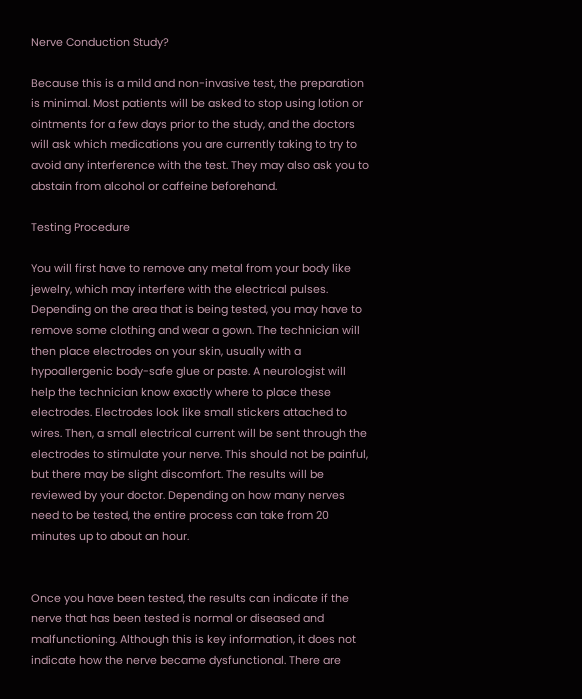Nerve Conduction Study?

Because this is a mild and non-invasive test, the preparation is minimal. Most patients will be asked to stop using lotion or ointments for a few days prior to the study, and the doctors will ask which medications you are currently taking to try to avoid any interference with the test. They may also ask you to abstain from alcohol or caffeine beforehand.

Testing Procedure

You will first have to remove any metal from your body like jewelry, which may interfere with the electrical pulses. Depending on the area that is being tested, you may have to remove some clothing and wear a gown. The technician will then place electrodes on your skin, usually with a hypoallergenic body-safe glue or paste. A neurologist will help the technician know exactly where to place these electrodes. Electrodes look like small stickers attached to wires. Then, a small electrical current will be sent through the electrodes to stimulate your nerve. This should not be painful, but there may be slight discomfort. The results will be reviewed by your doctor. Depending on how many nerves need to be tested, the entire process can take from 20 minutes up to about an hour.


Once you have been tested, the results can indicate if the nerve that has been tested is normal or diseased and malfunctioning. Although this is key information, it does not indicate how the nerve became dysfunctional. There are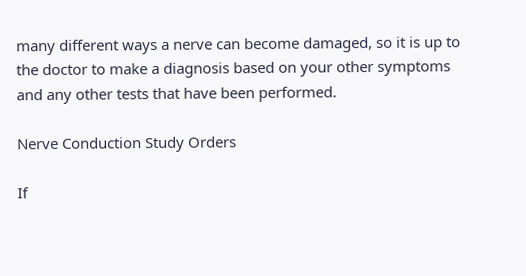many different ways a nerve can become damaged, so it is up to the doctor to make a diagnosis based on your other symptoms and any other tests that have been performed.

Nerve Conduction Study Orders

If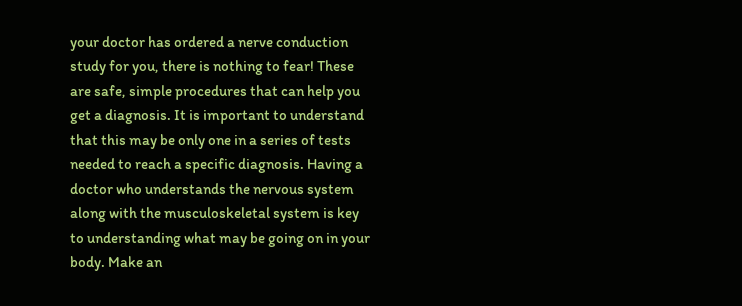your doctor has ordered a nerve conduction study for you, there is nothing to fear! These are safe, simple procedures that can help you get a diagnosis. It is important to understand that this may be only one in a series of tests needed to reach a specific diagnosis. Having a doctor who understands the nervous system along with the musculoskeletal system is key to understanding what may be going on in your body. Make an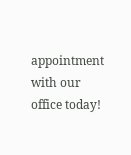appointment with our office today!